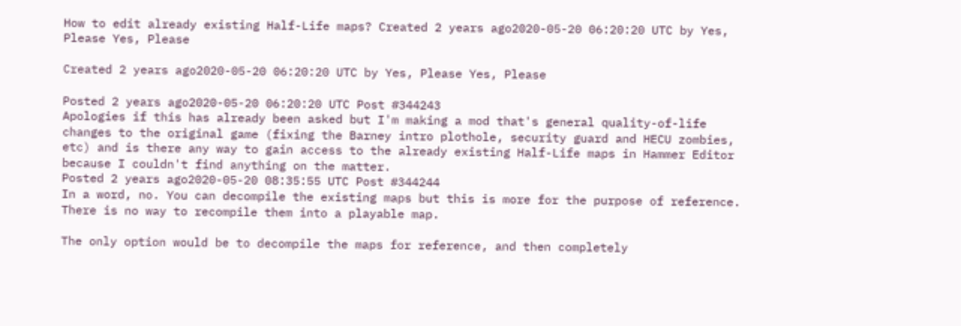How to edit already existing Half-Life maps? Created 2 years ago2020-05-20 06:20:20 UTC by Yes, Please Yes, Please

Created 2 years ago2020-05-20 06:20:20 UTC by Yes, Please Yes, Please

Posted 2 years ago2020-05-20 06:20:20 UTC Post #344243
Apologies if this has already been asked but I'm making a mod that's general quality-of-life changes to the original game (fixing the Barney intro plothole, security guard and HECU zombies, etc) and is there any way to gain access to the already existing Half-Life maps in Hammer Editor because I couldn't find anything on the matter.
Posted 2 years ago2020-05-20 08:35:55 UTC Post #344244
In a word, no. You can decompile the existing maps but this is more for the purpose of reference. There is no way to recompile them into a playable map.

The only option would be to decompile the maps for reference, and then completely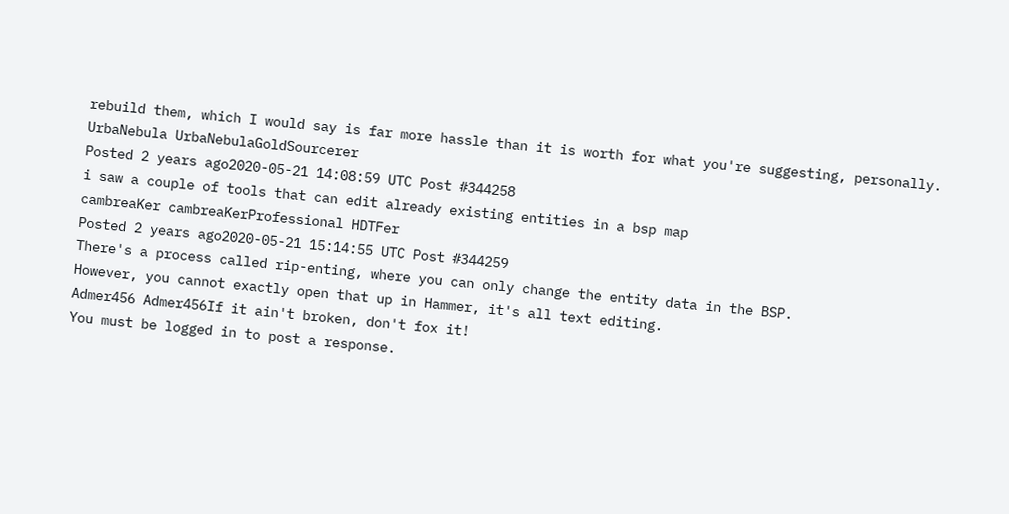rebuild them, which I would say is far more hassle than it is worth for what you're suggesting, personally.
UrbaNebula UrbaNebulaGoldSourcerer
Posted 2 years ago2020-05-21 14:08:59 UTC Post #344258
i saw a couple of tools that can edit already existing entities in a bsp map
cambreaKer cambreaKerProfessional HDTFer
Posted 2 years ago2020-05-21 15:14:55 UTC Post #344259
There's a process called rip-enting, where you can only change the entity data in the BSP.
However, you cannot exactly open that up in Hammer, it's all text editing.
Admer456 Admer456If it ain't broken, don't fox it!
You must be logged in to post a response.